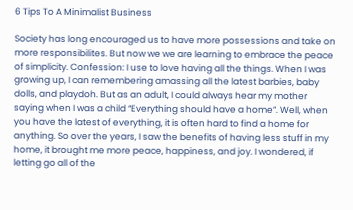6 Tips To A Minimalist Business

Society has long encouraged us to have more possessions and take on more responsibilites. But now we we are learning to embrace the peace of simplicity. Confession: I use to love having all the things. When I was growing up, I can remembering amassing all the latest barbies, baby dolls, and playdoh. But as an adult, I could always hear my mother saying when I was a child “Everything should have a home”. Well, when you have the latest of everything, it is often hard to find a home for anything. So over the years, I saw the benefits of having less stuff in my home, it brought me more peace, happiness, and joy. I wondered, if letting go all of the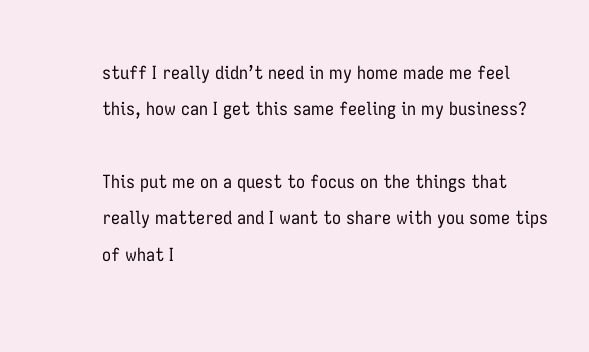stuff I really didn’t need in my home made me feel this, how can I get this same feeling in my business?

This put me on a quest to focus on the things that really mattered and I want to share with you some tips of what I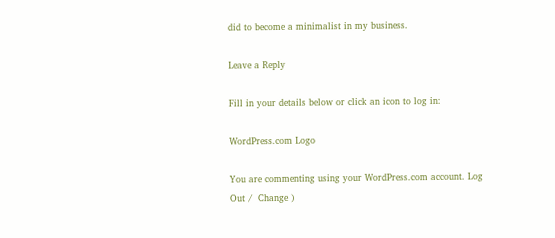did to become a minimalist in my business.

Leave a Reply

Fill in your details below or click an icon to log in:

WordPress.com Logo

You are commenting using your WordPress.com account. Log Out /  Change )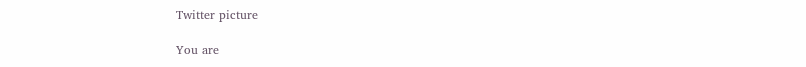Twitter picture

You are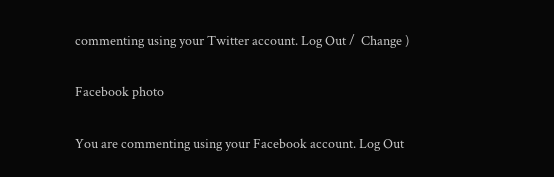commenting using your Twitter account. Log Out /  Change )

Facebook photo

You are commenting using your Facebook account. Log Out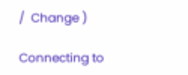/  Change )

Connecting to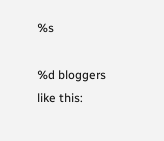%s

%d bloggers like this: